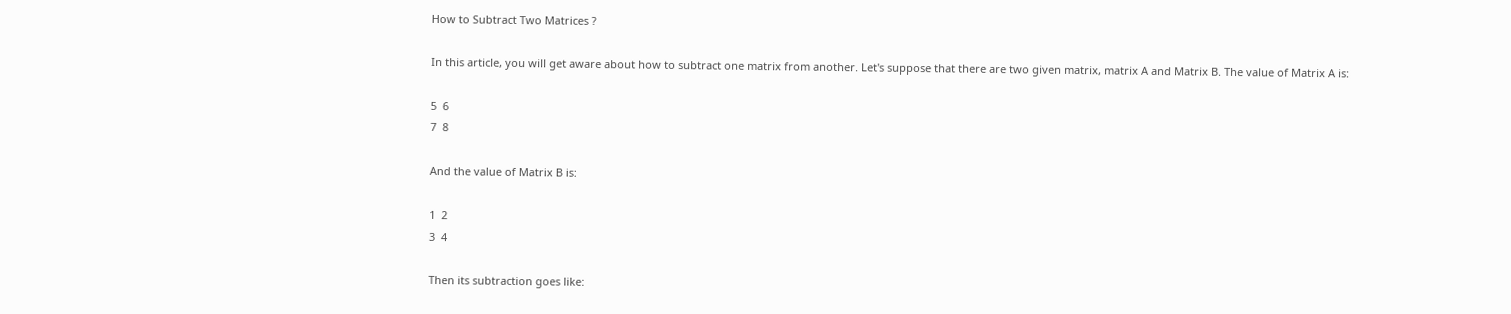How to Subtract Two Matrices ?

In this article, you will get aware about how to subtract one matrix from another. Let's suppose that there are two given matrix, matrix A and Matrix B. The value of Matrix A is:

5  6
7  8

And the value of Matrix B is:

1  2
3  4

Then its subtraction goes like: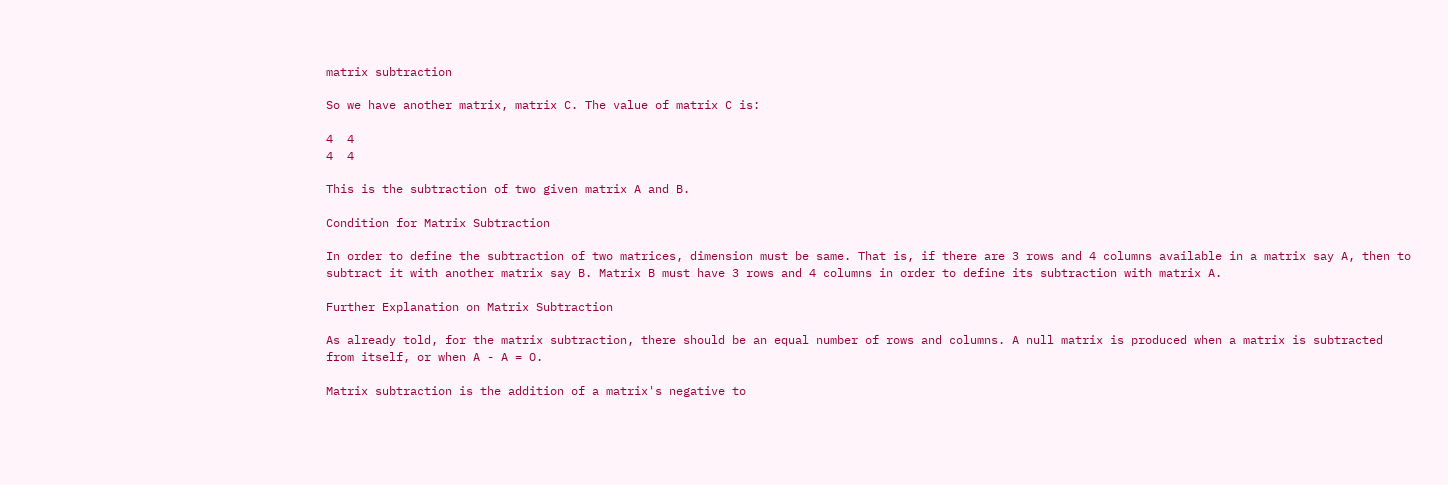matrix subtraction

So we have another matrix, matrix C. The value of matrix C is:

4  4
4  4

This is the subtraction of two given matrix A and B.

Condition for Matrix Subtraction

In order to define the subtraction of two matrices, dimension must be same. That is, if there are 3 rows and 4 columns available in a matrix say A, then to subtract it with another matrix say B. Matrix B must have 3 rows and 4 columns in order to define its subtraction with matrix A.

Further Explanation on Matrix Subtraction

As already told, for the matrix subtraction, there should be an equal number of rows and columns. A null matrix is produced when a matrix is subtracted from itself, or when A - A = O.

Matrix subtraction is the addition of a matrix's negative to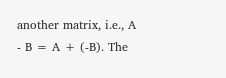another matrix, i.e., A - B = A + (-B). The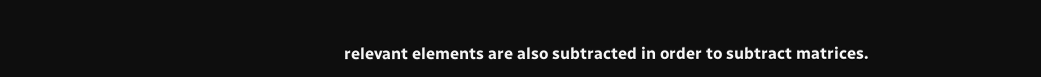relevant elements are also subtracted in order to subtract matrices.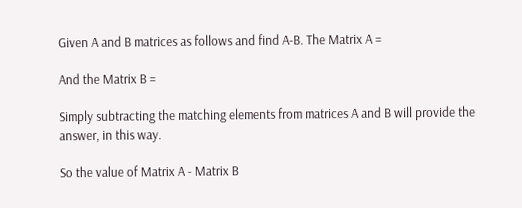Given A and B matrices as follows and find A-B. The Matrix A =

And the Matrix B =

Simply subtracting the matching elements from matrices A and B will provide the answer, in this way.

So the value of Matrix A - Matrix B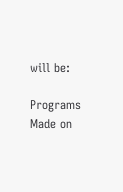will be:

Programs Made on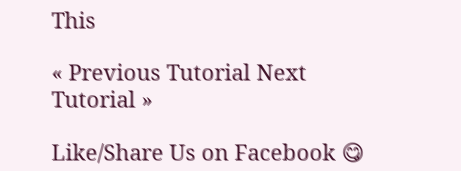This

« Previous Tutorial Next Tutorial »

Like/Share Us on Facebook 😋